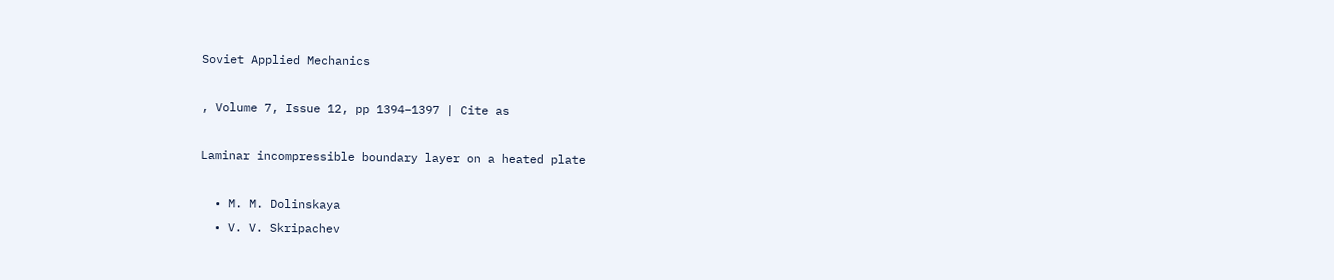Soviet Applied Mechanics

, Volume 7, Issue 12, pp 1394–1397 | Cite as

Laminar incompressible boundary layer on a heated plate

  • M. M. Dolinskaya
  • V. V. Skripachev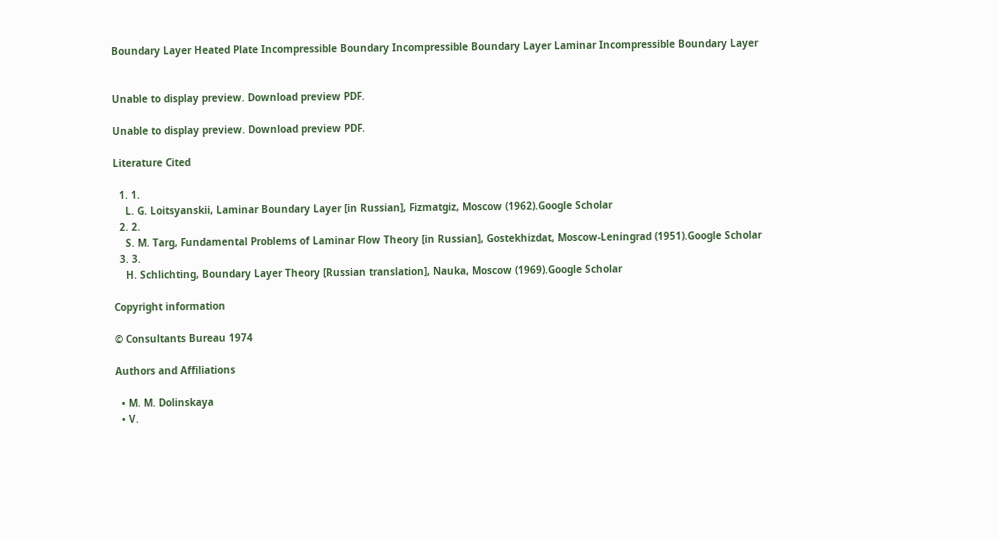Boundary Layer Heated Plate Incompressible Boundary Incompressible Boundary Layer Laminar Incompressible Boundary Layer


Unable to display preview. Download preview PDF.

Unable to display preview. Download preview PDF.

Literature Cited

  1. 1.
    L. G. Loitsyanskii, Laminar Boundary Layer [in Russian], Fizmatgiz, Moscow (1962).Google Scholar
  2. 2.
    S. M. Targ, Fundamental Problems of Laminar Flow Theory [in Russian], Gostekhizdat, Moscow-Leningrad (1951).Google Scholar
  3. 3.
    H. Schlichting, Boundary Layer Theory [Russian translation], Nauka, Moscow (1969).Google Scholar

Copyright information

© Consultants Bureau 1974

Authors and Affiliations

  • M. M. Dolinskaya
  • V.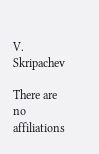V. Skripachev

There are no affiliations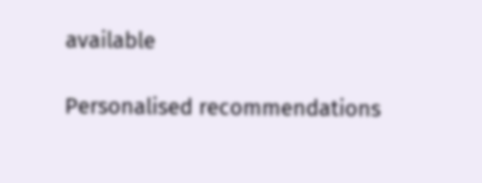available

Personalised recommendations